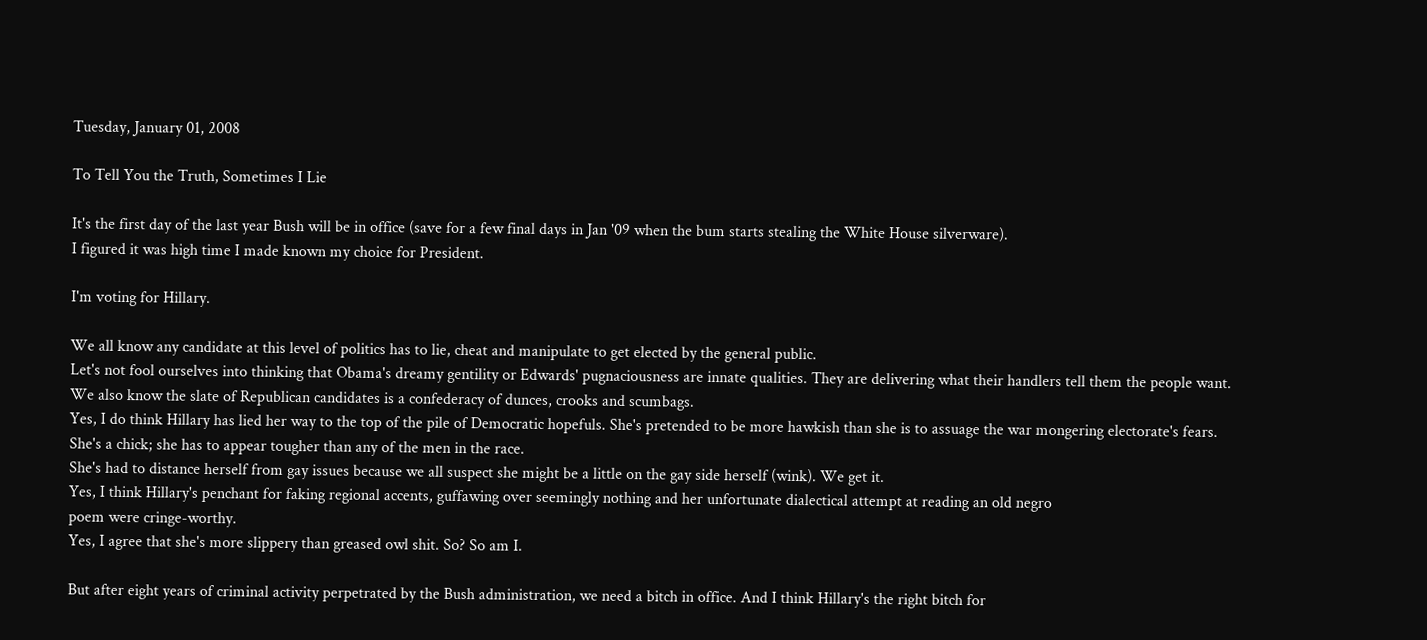Tuesday, January 01, 2008

To Tell You the Truth, Sometimes I Lie

It's the first day of the last year Bush will be in office (save for a few final days in Jan '09 when the bum starts stealing the White House silverware).
I figured it was high time I made known my choice for President.

I'm voting for Hillary.

We all know any candidate at this level of politics has to lie, cheat and manipulate to get elected by the general public.
Let's not fool ourselves into thinking that Obama's dreamy gentility or Edwards' pugnaciousness are innate qualities. They are delivering what their handlers tell them the people want.
We also know the slate of Republican candidates is a confederacy of dunces, crooks and scumbags.
Yes, I do think Hillary has lied her way to the top of the pile of Democratic hopefuls. She's pretended to be more hawkish than she is to assuage the war mongering electorate's fears. She's a chick; she has to appear tougher than any of the men in the race.
She's had to distance herself from gay issues because we all suspect she might be a little on the gay side herself (wink). We get it.
Yes, I think Hillary's penchant for faking regional accents, guffawing over seemingly nothing and her unfortunate dialectical attempt at reading an old negro
poem were cringe-worthy.
Yes, I agree that she's more slippery than greased owl shit. So? So am I.

But after eight years of criminal activity perpetrated by the Bush administration, we need a bitch in office. And I think Hillary's the right bitch for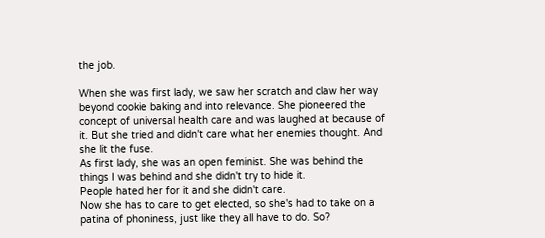the job.

When she was first lady, we saw her scratch and claw her way beyond cookie baking and into relevance. She pioneered the concept of universal health care and was laughed at because of it. But she tried and didn't care what her enemies thought. And she lit the fuse.
As first lady, she was an open feminist. She was behind the things I was behind and she didn't try to hide it.
People hated her for it and she didn't care.
Now she has to care to get elected, so she's had to take on a patina of phoniness, just like they all have to do. So?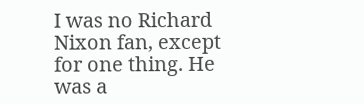I was no Richard Nixon fan, except for one thing. He was a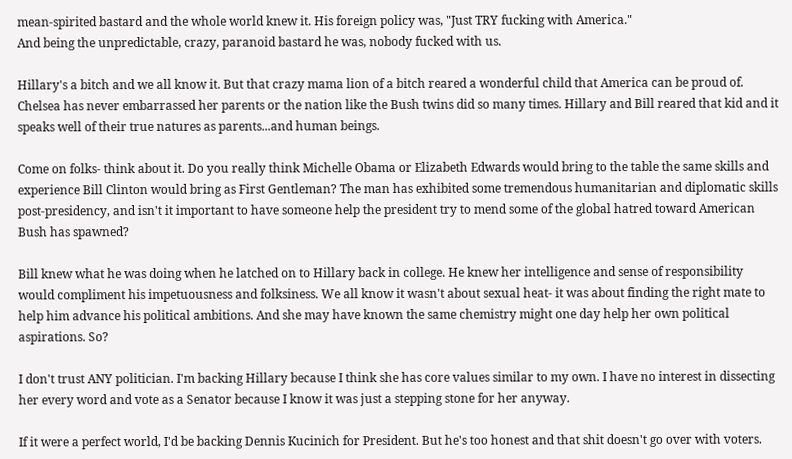mean-spirited bastard and the whole world knew it. His foreign policy was, "Just TRY fucking with America."
And being the unpredictable, crazy, paranoid bastard he was, nobody fucked with us.

Hillary's a bitch and we all know it. But that crazy mama lion of a bitch reared a wonderful child that America can be proud of. Chelsea has never embarrassed her parents or the nation like the Bush twins did so many times. Hillary and Bill reared that kid and it speaks well of their true natures as parents...and human beings.

Come on folks- think about it. Do you really think Michelle Obama or Elizabeth Edwards would bring to the table the same skills and experience Bill Clinton would bring as First Gentleman? The man has exhibited some tremendous humanitarian and diplomatic skills post-presidency, and isn't it important to have someone help the president try to mend some of the global hatred toward American Bush has spawned?

Bill knew what he was doing when he latched on to Hillary back in college. He knew her intelligence and sense of responsibility would compliment his impetuousness and folksiness. We all know it wasn't about sexual heat- it was about finding the right mate to help him advance his political ambitions. And she may have known the same chemistry might one day help her own political aspirations. So?

I don't trust ANY politician. I'm backing Hillary because I think she has core values similar to my own. I have no interest in dissecting her every word and vote as a Senator because I know it was just a stepping stone for her anyway.

If it were a perfect world, I'd be backing Dennis Kucinich for President. But he's too honest and that shit doesn't go over with voters.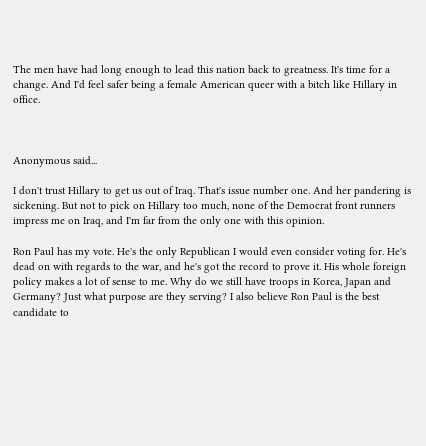The men have had long enough to lead this nation back to greatness. It's time for a change. And I'd feel safer being a female American queer with a bitch like Hillary in office.



Anonymous said...

I don't trust Hillary to get us out of Iraq. That's issue number one. And her pandering is sickening. But not to pick on Hillary too much, none of the Democrat front runners impress me on Iraq, and I'm far from the only one with this opinion.

Ron Paul has my vote. He's the only Republican I would even consider voting for. He's dead on with regards to the war, and he's got the record to prove it. His whole foreign policy makes a lot of sense to me. Why do we still have troops in Korea, Japan and Germany? Just what purpose are they serving? I also believe Ron Paul is the best candidate to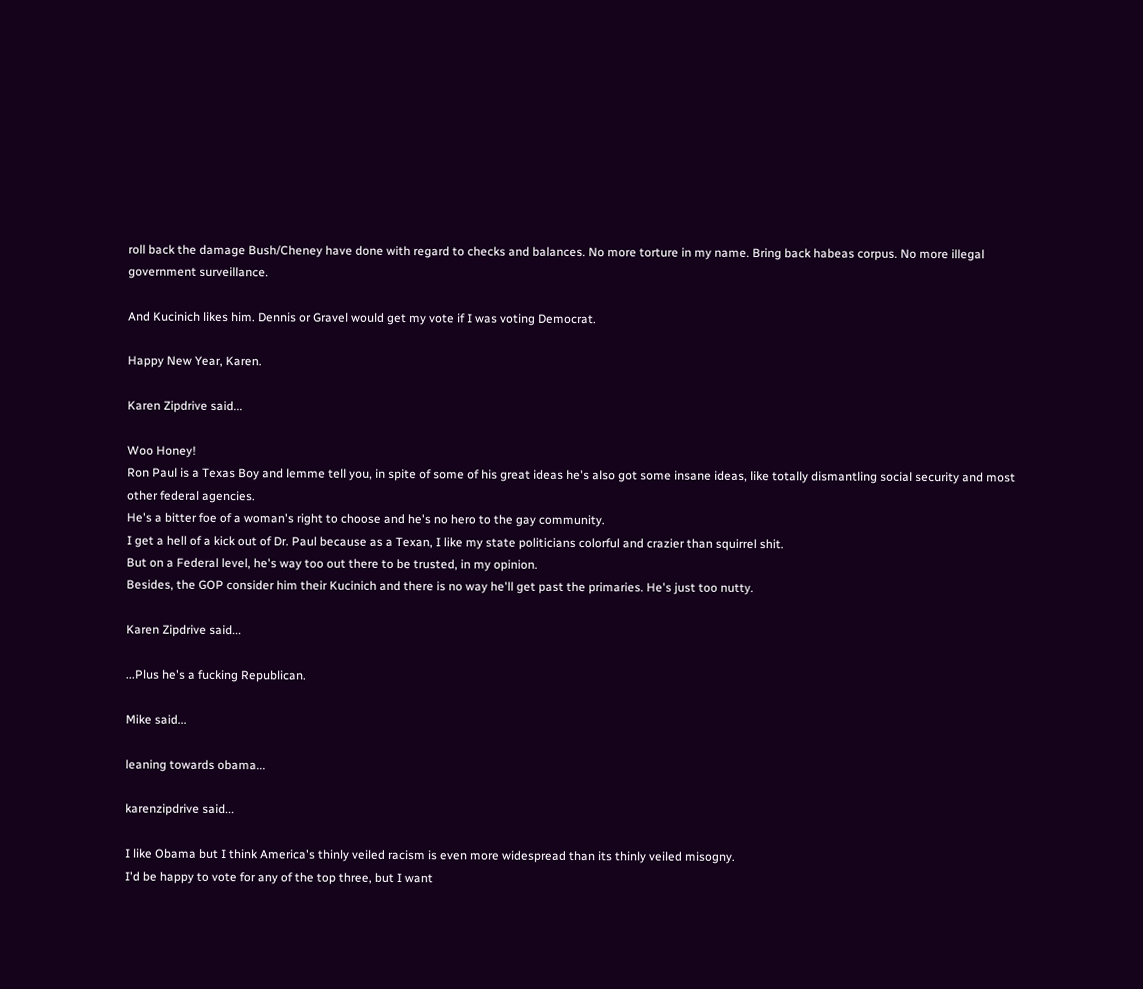roll back the damage Bush/Cheney have done with regard to checks and balances. No more torture in my name. Bring back habeas corpus. No more illegal government surveillance.

And Kucinich likes him. Dennis or Gravel would get my vote if I was voting Democrat.

Happy New Year, Karen.

Karen Zipdrive said...

Woo Honey!
Ron Paul is a Texas Boy and lemme tell you, in spite of some of his great ideas he's also got some insane ideas, like totally dismantling social security and most other federal agencies.
He's a bitter foe of a woman's right to choose and he's no hero to the gay community.
I get a hell of a kick out of Dr. Paul because as a Texan, I like my state politicians colorful and crazier than squirrel shit.
But on a Federal level, he's way too out there to be trusted, in my opinion.
Besides, the GOP consider him their Kucinich and there is no way he'll get past the primaries. He's just too nutty.

Karen Zipdrive said...

...Plus he's a fucking Republican.

Mike said...

leaning towards obama...

karenzipdrive said...

I like Obama but I think America's thinly veiled racism is even more widespread than its thinly veiled misogny.
I'd be happy to vote for any of the top three, but I want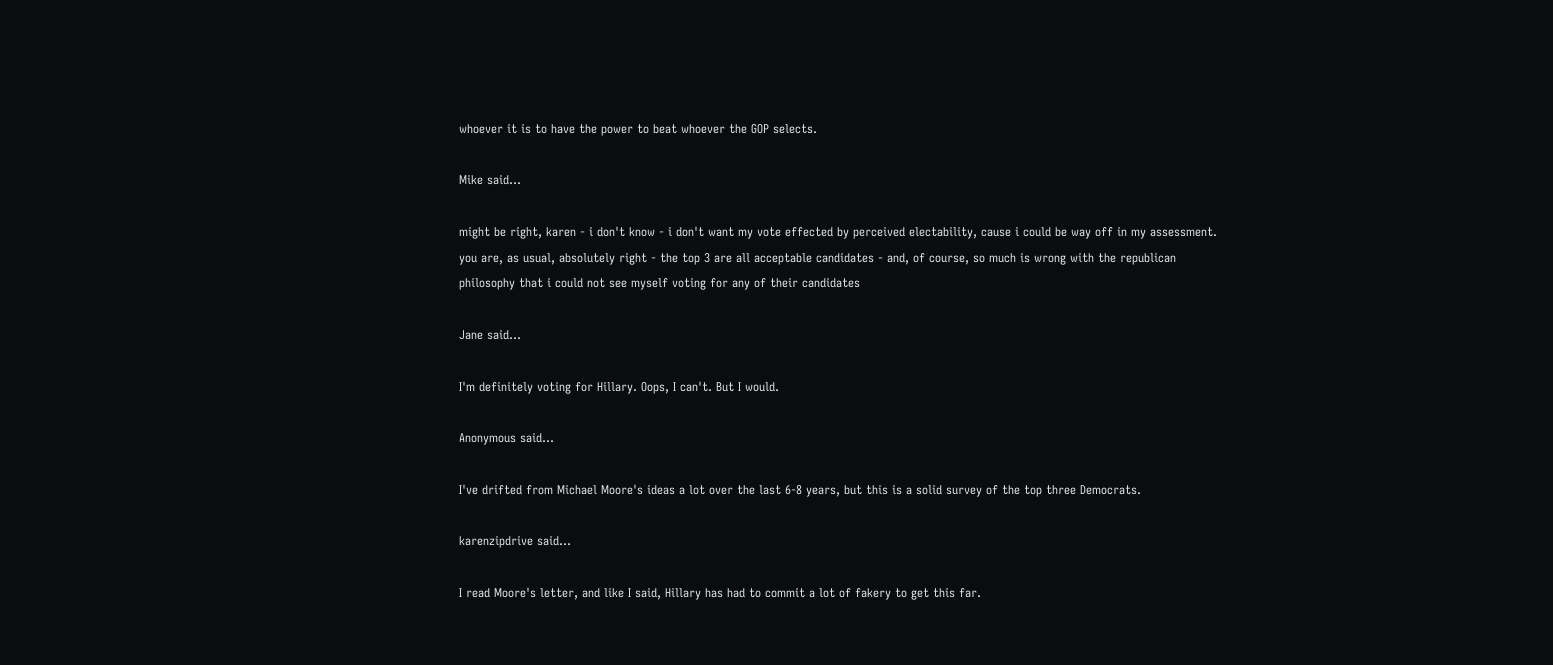whoever it is to have the power to beat whoever the GOP selects.

Mike said...

might be right, karen - i don't know - i don't want my vote effected by perceived electability, cause i could be way off in my assessment. you are, as usual, absolutely right - the top 3 are all acceptable candidates - and, of course, so much is wrong with the republican philosophy that i could not see myself voting for any of their candidates

Jane said...

I'm definitely voting for Hillary. Oops, I can't. But I would.

Anonymous said...

I've drifted from Michael Moore's ideas a lot over the last 6-8 years, but this is a solid survey of the top three Democrats.

karenzipdrive said...

I read Moore's letter, and like I said, Hillary has had to commit a lot of fakery to get this far.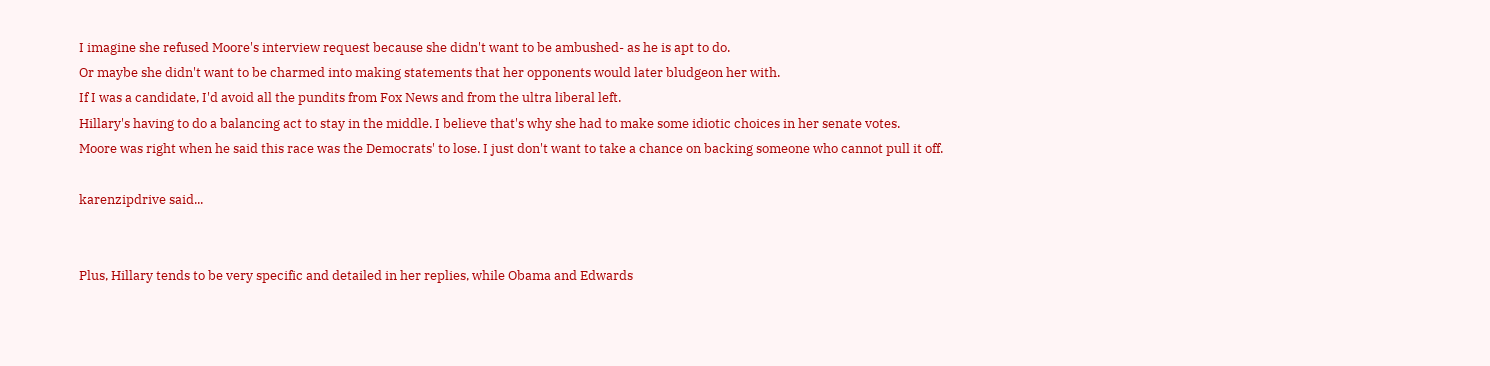I imagine she refused Moore's interview request because she didn't want to be ambushed- as he is apt to do.
Or maybe she didn't want to be charmed into making statements that her opponents would later bludgeon her with.
If I was a candidate, I'd avoid all the pundits from Fox News and from the ultra liberal left.
Hillary's having to do a balancing act to stay in the middle. I believe that's why she had to make some idiotic choices in her senate votes.
Moore was right when he said this race was the Democrats' to lose. I just don't want to take a chance on backing someone who cannot pull it off.

karenzipdrive said...


Plus, Hillary tends to be very specific and detailed in her replies, while Obama and Edwards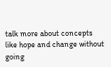talk more about concepts like hope and change without going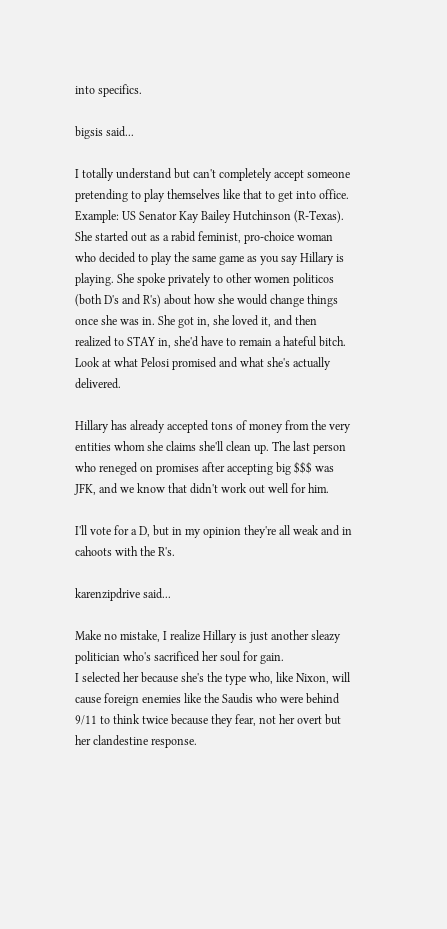into specifics.

bigsis said...

I totally understand but can't completely accept someone pretending to play themselves like that to get into office. Example: US Senator Kay Bailey Hutchinson (R-Texas). She started out as a rabid feminist, pro-choice woman who decided to play the same game as you say Hillary is playing. She spoke privately to other women politicos (both D's and R's) about how she would change things once she was in. She got in, she loved it, and then realized to STAY in, she'd have to remain a hateful bitch. Look at what Pelosi promised and what she's actually delivered.

Hillary has already accepted tons of money from the very entities whom she claims she'll clean up. The last person who reneged on promises after accepting big $$$ was JFK, and we know that didn't work out well for him.

I'll vote for a D, but in my opinion they're all weak and in cahoots with the R's.

karenzipdrive said...

Make no mistake, I realize Hillary is just another sleazy politician who's sacrificed her soul for gain.
I selected her because she's the type who, like Nixon, will cause foreign enemies like the Saudis who were behind 9/11 to think twice because they fear, not her overt but her clandestine response.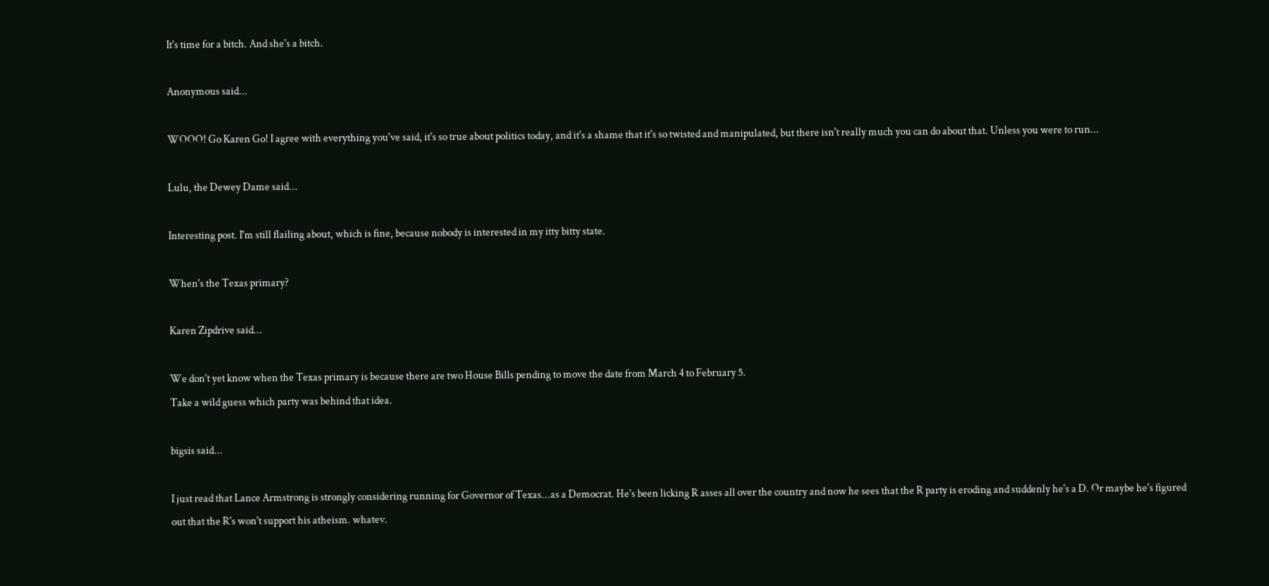It's time for a bitch. And she's a bitch.

Anonymous said...

WOOO! Go Karen Go! I agree with everything you've said, it's so true about politics today, and it's a shame that it's so twisted and manipulated, but there isn't really much you can do about that. Unless you were to run...

Lulu, the Dewey Dame said...

Interesting post. I'm still flailing about, which is fine, because nobody is interested in my itty bitty state.

When's the Texas primary?

Karen Zipdrive said...

We don't yet know when the Texas primary is because there are two House Bills pending to move the date from March 4 to February 5.
Take a wild guess which party was behind that idea.

bigsis said...

I just read that Lance Armstrong is strongly considering running for Governor of Texas...as a Democrat. He's been licking R asses all over the country and now he sees that the R party is eroding and suddenly he's a D. Or maybe he's figured out that the R's won't support his atheism. whatev.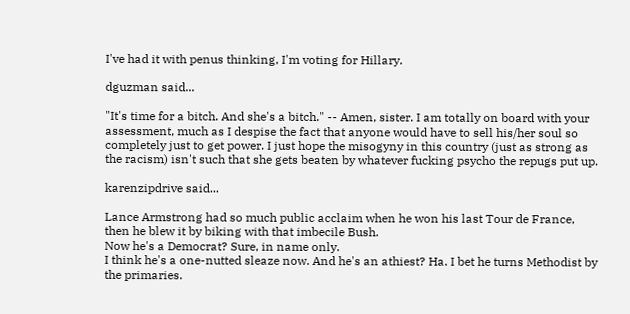I've had it with penus thinking, I'm voting for Hillary.

dguzman said...

"It's time for a bitch. And she's a bitch." -- Amen, sister. I am totally on board with your assessment, much as I despise the fact that anyone would have to sell his/her soul so completely just to get power. I just hope the misogyny in this country (just as strong as the racism) isn't such that she gets beaten by whatever fucking psycho the repugs put up.

karenzipdrive said...

Lance Armstrong had so much public acclaim when he won his last Tour de France, then he blew it by biking with that imbecile Bush.
Now he's a Democrat? Sure, in name only.
I think he's a one-nutted sleaze now. And he's an athiest? Ha. I bet he turns Methodist by the primaries.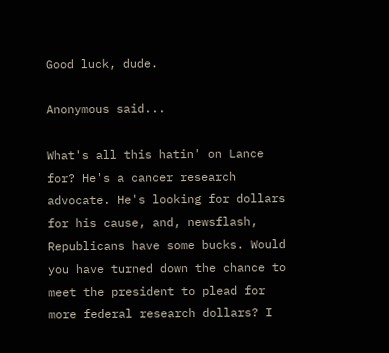Good luck, dude.

Anonymous said...

What's all this hatin' on Lance for? He's a cancer research advocate. He's looking for dollars for his cause, and, newsflash, Republicans have some bucks. Would you have turned down the chance to meet the president to plead for more federal research dollars? I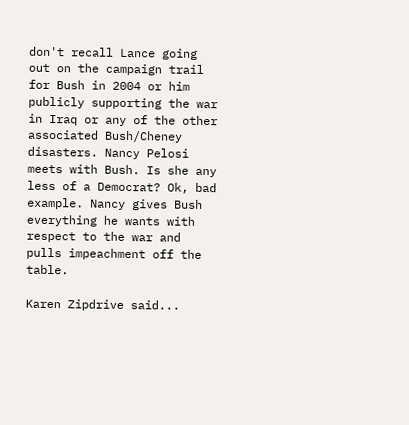don't recall Lance going out on the campaign trail for Bush in 2004 or him publicly supporting the war in Iraq or any of the other associated Bush/Cheney disasters. Nancy Pelosi meets with Bush. Is she any less of a Democrat? Ok, bad example. Nancy gives Bush everything he wants with respect to the war and pulls impeachment off the table.

Karen Zipdrive said...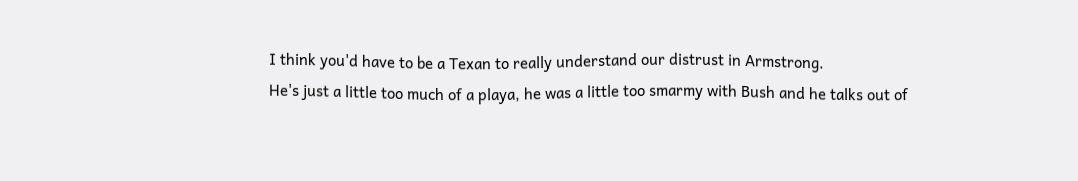I think you'd have to be a Texan to really understand our distrust in Armstrong.
He's just a little too much of a playa, he was a little too smarmy with Bush and he talks out of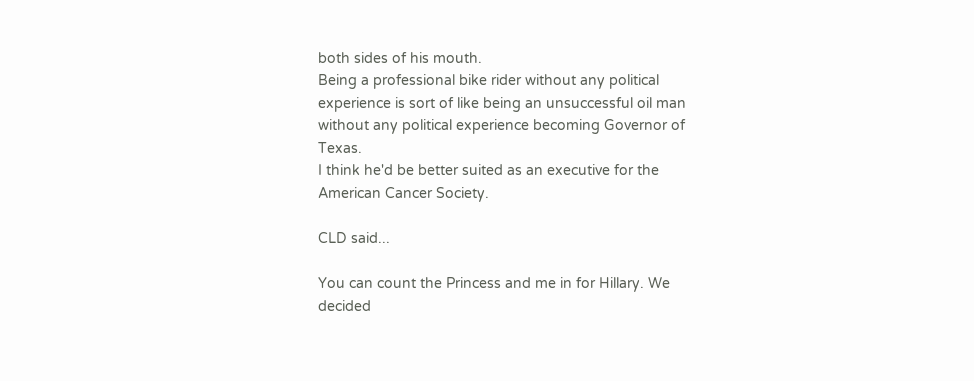both sides of his mouth.
Being a professional bike rider without any political experience is sort of like being an unsuccessful oil man without any political experience becoming Governor of Texas.
I think he'd be better suited as an executive for the American Cancer Society.

CLD said...

You can count the Princess and me in for Hillary. We decided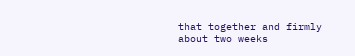that together and firmly about two weeks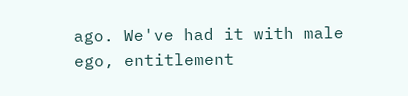ago. We've had it with male ego, entitlement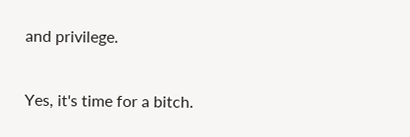and privilege.

Yes, it's time for a bitch.